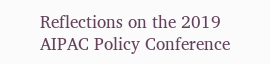Reflections on the 2019 AIPAC Policy Conference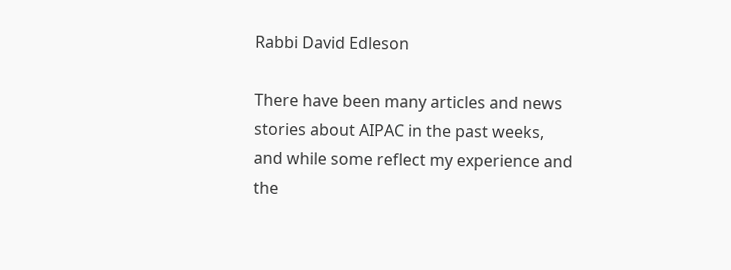Rabbi David Edleson

There have been many articles and news stories about AIPAC in the past weeks, and while some reflect my experience and the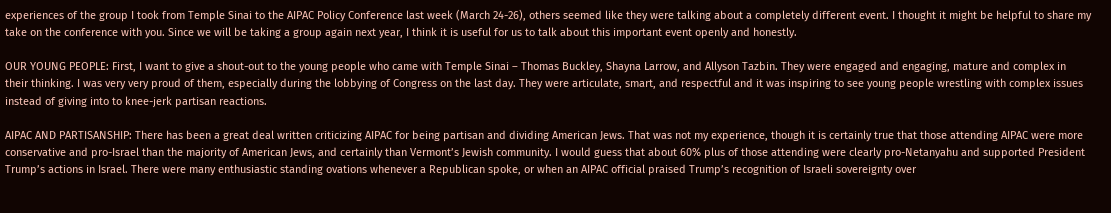experiences of the group I took from Temple Sinai to the AIPAC Policy Conference last week (March 24-26), others seemed like they were talking about a completely different event. I thought it might be helpful to share my take on the conference with you. Since we will be taking a group again next year, I think it is useful for us to talk about this important event openly and honestly.

OUR YOUNG PEOPLE: First, I want to give a shout-out to the young people who came with Temple Sinai – Thomas Buckley, Shayna Larrow, and Allyson Tazbin. They were engaged and engaging, mature and complex in their thinking. I was very very proud of them, especially during the lobbying of Congress on the last day. They were articulate, smart, and respectful and it was inspiring to see young people wrestling with complex issues instead of giving into to knee-jerk partisan reactions.

AIPAC AND PARTISANSHIP: There has been a great deal written criticizing AIPAC for being partisan and dividing American Jews. That was not my experience, though it is certainly true that those attending AIPAC were more conservative and pro-Israel than the majority of American Jews, and certainly than Vermont’s Jewish community. I would guess that about 60% plus of those attending were clearly pro-Netanyahu and supported President Trump’s actions in Israel. There were many enthusiastic standing ovations whenever a Republican spoke, or when an AIPAC official praised Trump’s recognition of Israeli sovereignty over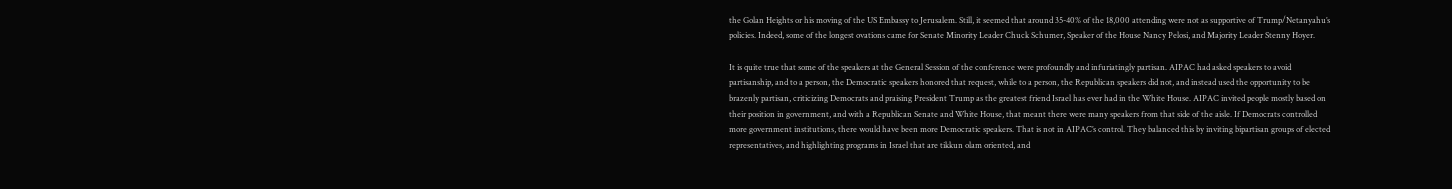the Golan Heights or his moving of the US Embassy to Jerusalem. Still, it seemed that around 35-40% of the 18,000 attending were not as supportive of Trump/Netanyahu’s policies. Indeed, some of the longest ovations came for Senate Minority Leader Chuck Schumer, Speaker of the House Nancy Pelosi, and Majority Leader Stenny Hoyer.

It is quite true that some of the speakers at the General Session of the conference were profoundly and infuriatingly partisan. AIPAC had asked speakers to avoid partisanship, and to a person, the Democratic speakers honored that request, while to a person, the Republican speakers did not, and instead used the opportunity to be brazenly partisan, criticizing Democrats and praising President Trump as the greatest friend Israel has ever had in the White House. AIPAC invited people mostly based on their position in government, and with a Republican Senate and White House, that meant there were many speakers from that side of the aisle. If Democrats controlled more government institutions, there would have been more Democratic speakers. That is not in AIPAC’s control. They balanced this by inviting bipartisan groups of elected representatives, and highlighting programs in Israel that are tikkun olam oriented, and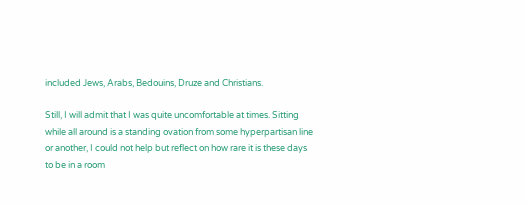included Jews, Arabs, Bedouins, Druze and Christians.

Still, I will admit that I was quite uncomfortable at times. Sitting while all around is a standing ovation from some hyperpartisan line or another, I could not help but reflect on how rare it is these days to be in a room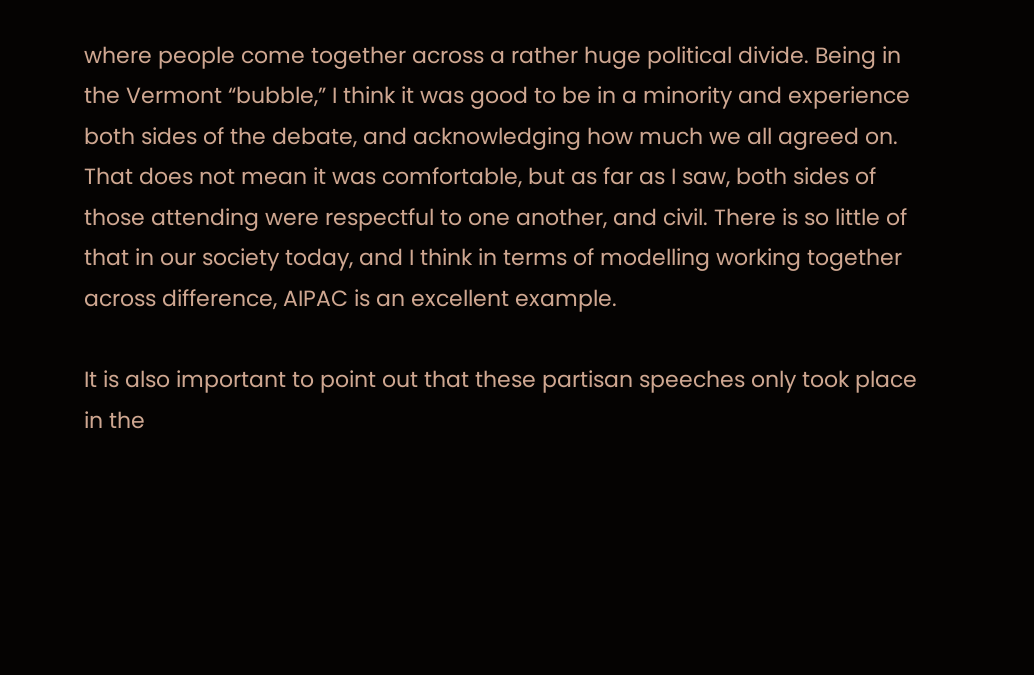where people come together across a rather huge political divide. Being in the Vermont “bubble,” I think it was good to be in a minority and experience both sides of the debate, and acknowledging how much we all agreed on. That does not mean it was comfortable, but as far as I saw, both sides of those attending were respectful to one another, and civil. There is so little of that in our society today, and I think in terms of modelling working together across difference, AIPAC is an excellent example.

It is also important to point out that these partisan speeches only took place in the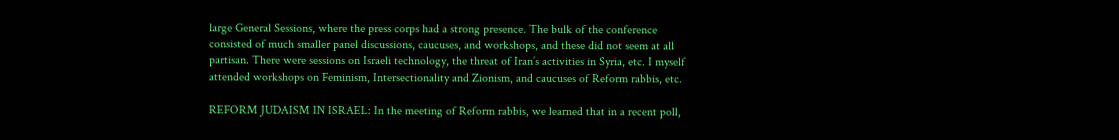large General Sessions, where the press corps had a strong presence. The bulk of the conference consisted of much smaller panel discussions, caucuses, and workshops, and these did not seem at all partisan. There were sessions on Israeli technology, the threat of Iran’s activities in Syria, etc. I myself attended workshops on Feminism, Intersectionality and Zionism, and caucuses of Reform rabbis, etc.

REFORM JUDAISM IN ISRAEL: In the meeting of Reform rabbis, we learned that in a recent poll,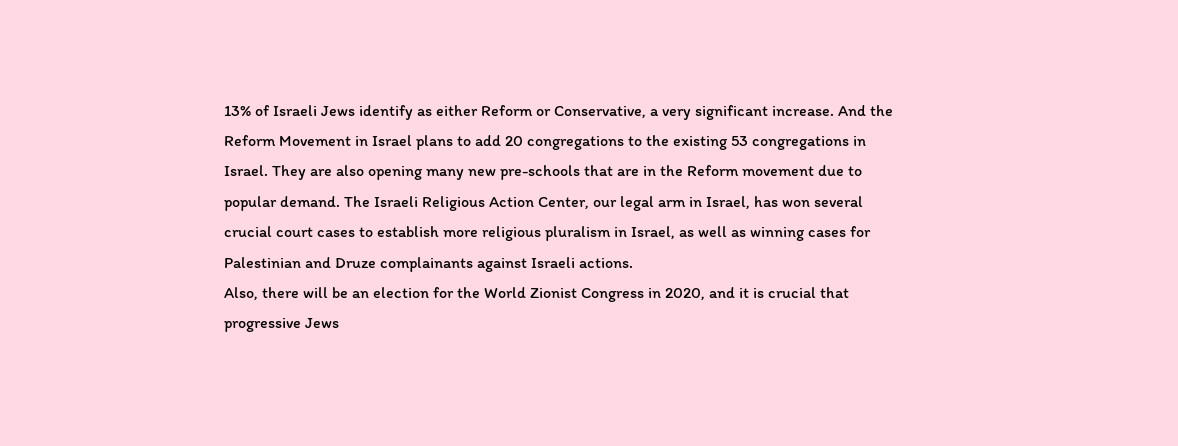13% of Israeli Jews identify as either Reform or Conservative, a very significant increase. And the Reform Movement in Israel plans to add 20 congregations to the existing 53 congregations in Israel. They are also opening many new pre-schools that are in the Reform movement due to popular demand. The Israeli Religious Action Center, our legal arm in Israel, has won several crucial court cases to establish more religious pluralism in Israel, as well as winning cases for Palestinian and Druze complainants against Israeli actions.
Also, there will be an election for the World Zionist Congress in 2020, and it is crucial that progressive Jews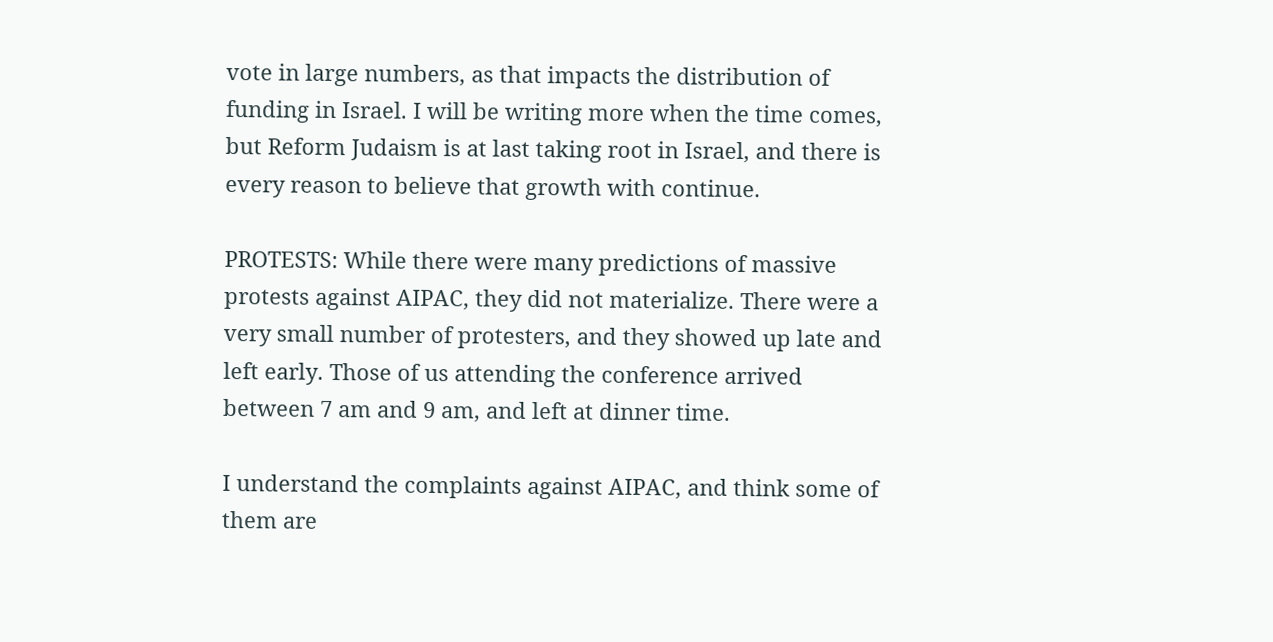vote in large numbers, as that impacts the distribution of funding in Israel. I will be writing more when the time comes, but Reform Judaism is at last taking root in Israel, and there is every reason to believe that growth with continue.

PROTESTS: While there were many predictions of massive protests against AIPAC, they did not materialize. There were a very small number of protesters, and they showed up late and left early. Those of us attending the conference arrived between 7 am and 9 am, and left at dinner time.

I understand the complaints against AIPAC, and think some of them are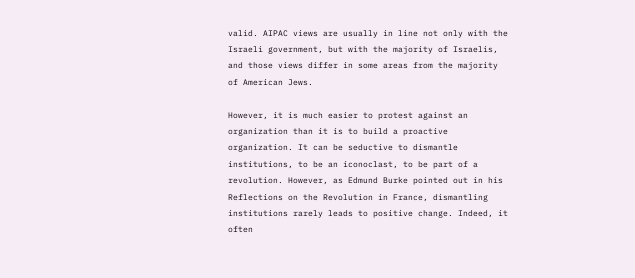valid. AIPAC views are usually in line not only with the Israeli government, but with the majority of Israelis, and those views differ in some areas from the majority of American Jews.

However, it is much easier to protest against an organization than it is to build a proactive organization. It can be seductive to dismantle institutions, to be an iconoclast, to be part of a revolution. However, as Edmund Burke pointed out in his Reflections on the Revolution in France, dismantling institutions rarely leads to positive change. Indeed, it often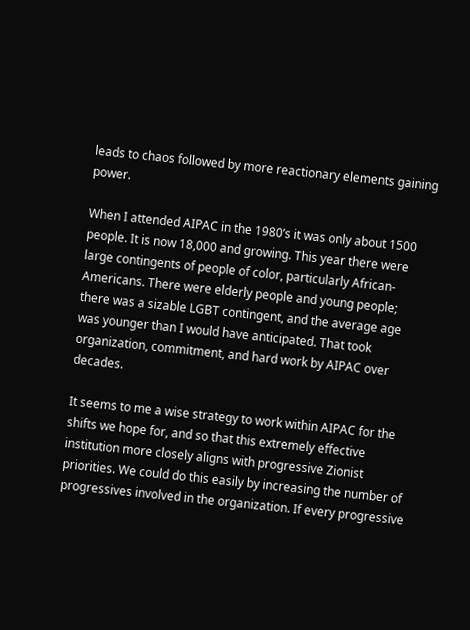leads to chaos followed by more reactionary elements gaining power.

When I attended AIPAC in the 1980’s it was only about 1500 people. It is now 18,000 and growing. This year there were large contingents of people of color, particularly African-Americans. There were elderly people and young people; there was a sizable LGBT contingent, and the average age was younger than I would have anticipated. That took organization, commitment, and hard work by AIPAC over decades.

It seems to me a wise strategy to work within AIPAC for the shifts we hope for, and so that this extremely effective institution more closely aligns with progressive Zionist priorities. We could do this easily by increasing the number of progressives involved in the organization. If every progressive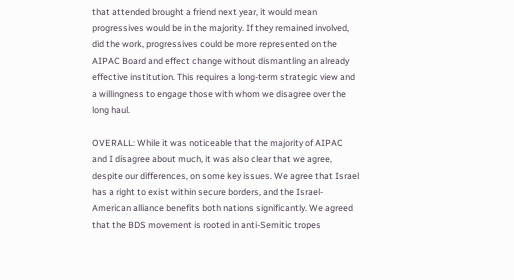that attended brought a friend next year, it would mean progressives would be in the majority. If they remained involved, did the work, progressives could be more represented on the AIPAC Board and effect change without dismantling an already effective institution. This requires a long-term strategic view and a willingness to engage those with whom we disagree over the long haul.

OVERALL: While it was noticeable that the majority of AIPAC and I disagree about much, it was also clear that we agree, despite our differences, on some key issues. We agree that Israel has a right to exist within secure borders, and the Israel-American alliance benefits both nations significantly. We agreed that the BDS movement is rooted in anti-Semitic tropes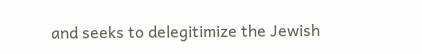and seeks to delegitimize the Jewish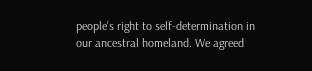people’s right to self-determination in our ancestral homeland. We agreed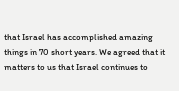that Israel has accomplished amazing things in 70 short years. We agreed that it matters to us that Israel continues to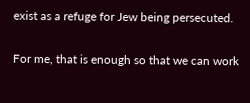exist as a refuge for Jew being persecuted.

For me, that is enough so that we can work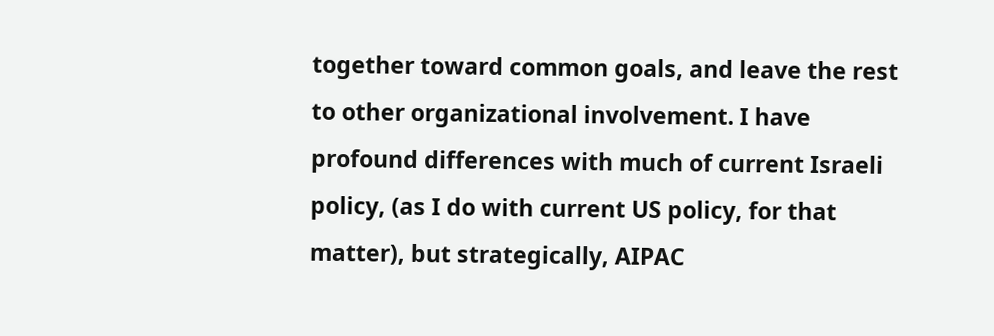together toward common goals, and leave the rest to other organizational involvement. I have profound differences with much of current Israeli policy, (as I do with current US policy, for that matter), but strategically, AIPAC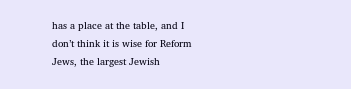has a place at the table, and I don’t think it is wise for Reform Jews, the largest Jewish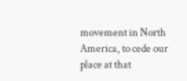movement in North America, to cede our place at that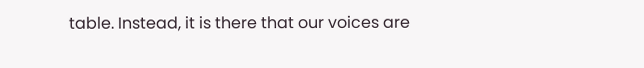table. Instead, it is there that our voices are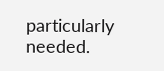particularly needed.